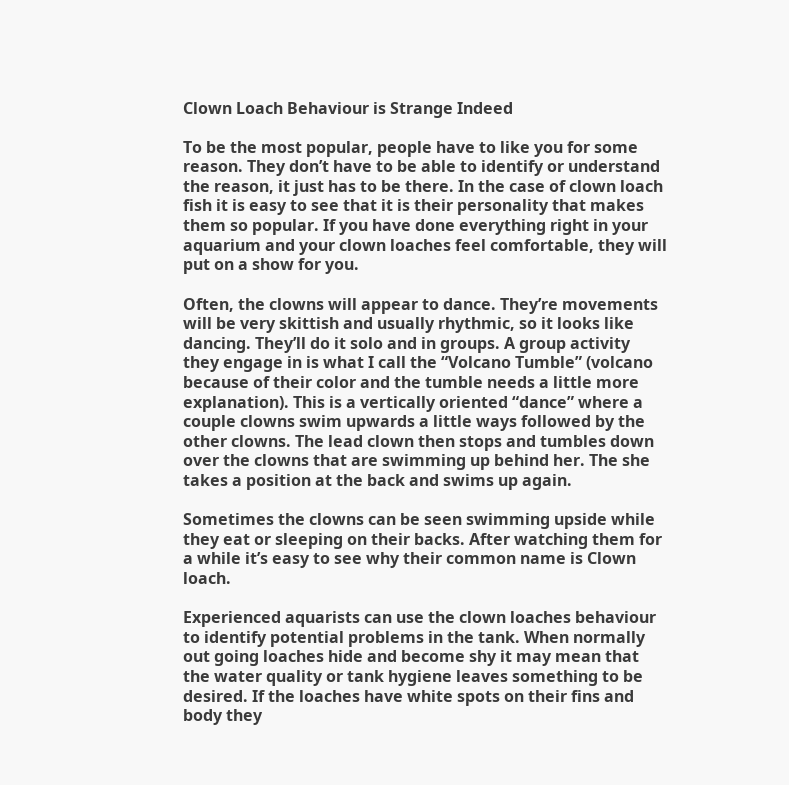Clown Loach Behaviour is Strange Indeed

To be the most popular, people have to like you for some reason. They don’t have to be able to identify or understand the reason, it just has to be there. In the case of clown loach fish it is easy to see that it is their personality that makes them so popular. If you have done everything right in your aquarium and your clown loaches feel comfortable, they will put on a show for you.

Often, the clowns will appear to dance. They’re movements will be very skittish and usually rhythmic, so it looks like dancing. They’ll do it solo and in groups. A group activity they engage in is what I call the “Volcano Tumble” (volcano because of their color and the tumble needs a little more explanation). This is a vertically oriented “dance” where a couple clowns swim upwards a little ways followed by the other clowns. The lead clown then stops and tumbles down over the clowns that are swimming up behind her. The she takes a position at the back and swims up again.

Sometimes the clowns can be seen swimming upside while they eat or sleeping on their backs. After watching them for a while it’s easy to see why their common name is Clown loach.

Experienced aquarists can use the clown loaches behaviour to identify potential problems in the tank. When normally out going loaches hide and become shy it may mean that the water quality or tank hygiene leaves something to be desired. If the loaches have white spots on their fins and body they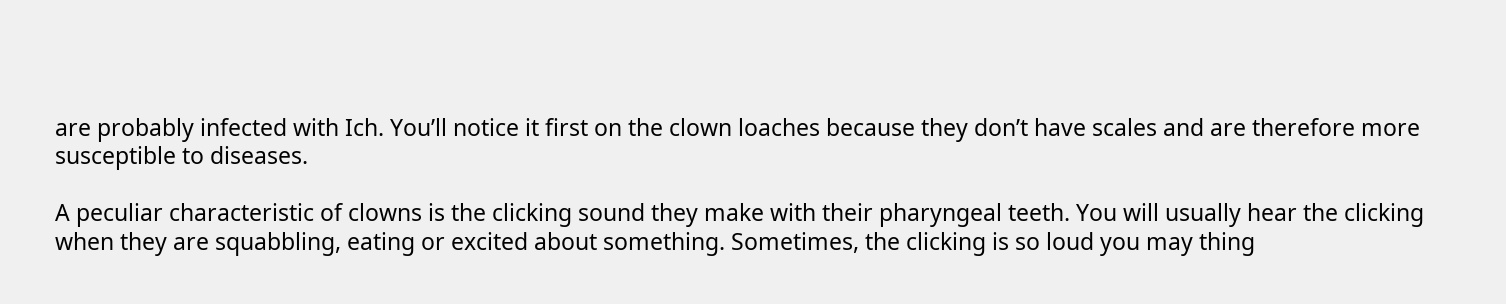are probably infected with Ich. You’ll notice it first on the clown loaches because they don’t have scales and are therefore more susceptible to diseases.

A peculiar characteristic of clowns is the clicking sound they make with their pharyngeal teeth. You will usually hear the clicking when they are squabbling, eating or excited about something. Sometimes, the clicking is so loud you may thing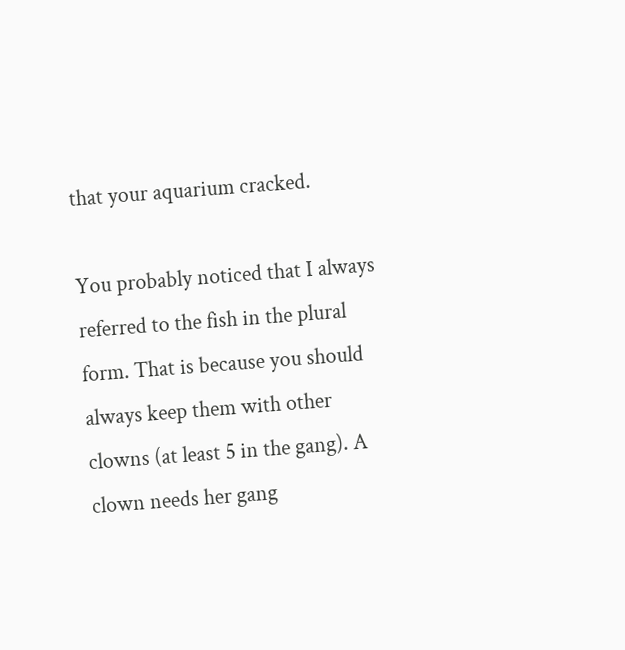that your aquarium cracked.

You probably noticed that I always referred to the fish in the plural form. That is because you should always keep them with other clowns (at least 5 in the gang). A clown needs her gang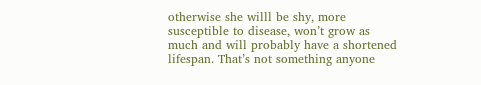otherwise she willl be shy, more susceptible to disease, won’t grow as much and will probably have a shortened lifespan. That’s not something anyone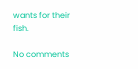wants for their fish.

No comments